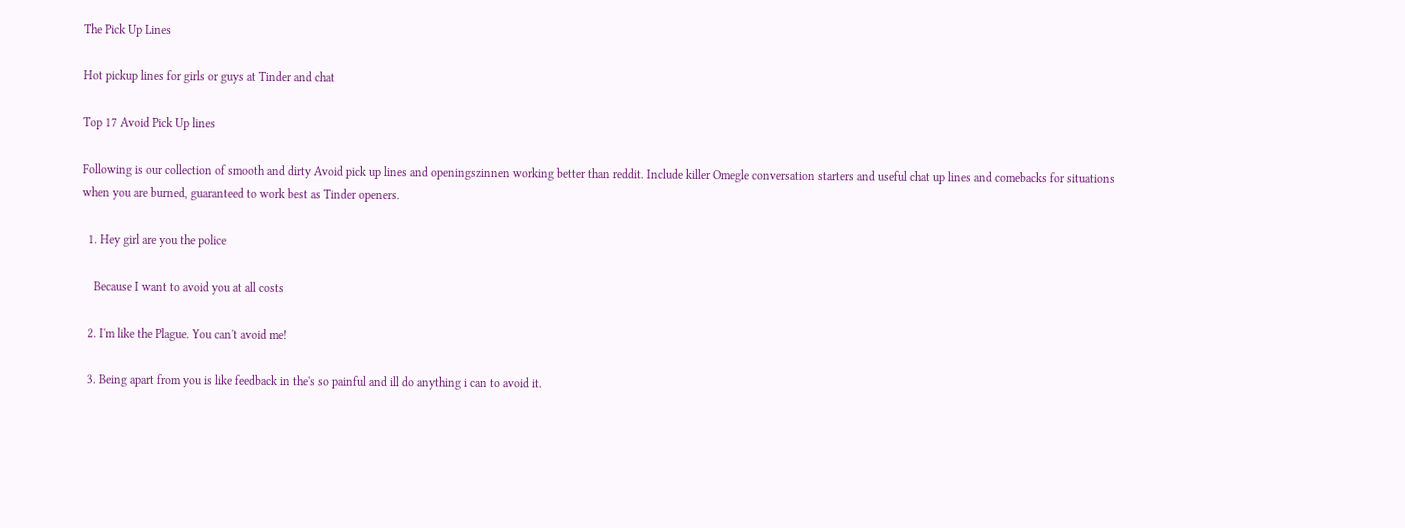The Pick Up Lines

Hot pickup lines for girls or guys at Tinder and chat

Top 17 Avoid Pick Up lines

Following is our collection of smooth and dirty Avoid pick up lines and openingszinnen working better than reddit. Include killer Omegle conversation starters and useful chat up lines and comebacks for situations when you are burned, guaranteed to work best as Tinder openers.

  1. Hey girl are you the police

    Because I want to avoid you at all costs

  2. I'm like the Plague. You can't avoid me!

  3. Being apart from you is like feedback in the's so painful and ill do anything i can to avoid it.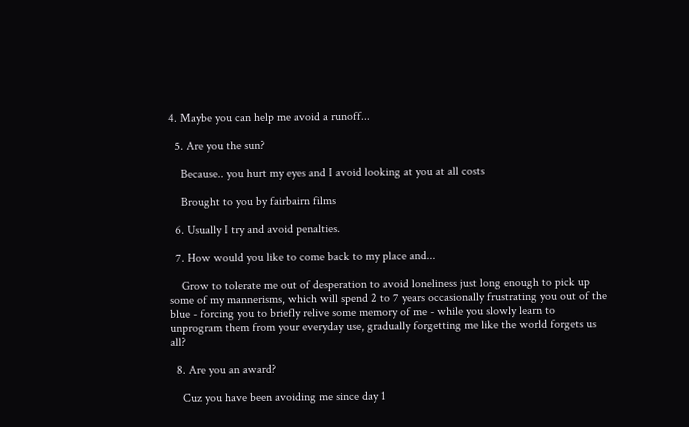4. Maybe you can help me avoid a runoff...

  5. Are you the sun?

    Because.. you hurt my eyes and I avoid looking at you at all costs

    Brought to you by fairbairn films

  6. Usually I try and avoid penalties.

  7. How would you like to come back to my place and...

    Grow to tolerate me out of desperation to avoid loneliness just long enough to pick up some of my mannerisms, which will spend 2 to 7 years occasionally frustrating you out of the blue - forcing you to briefly relive some memory of me - while you slowly learn to unprogram them from your everyday use, gradually forgetting me like the world forgets us all?

  8. Are you an award?

    Cuz you have been avoiding me since day 1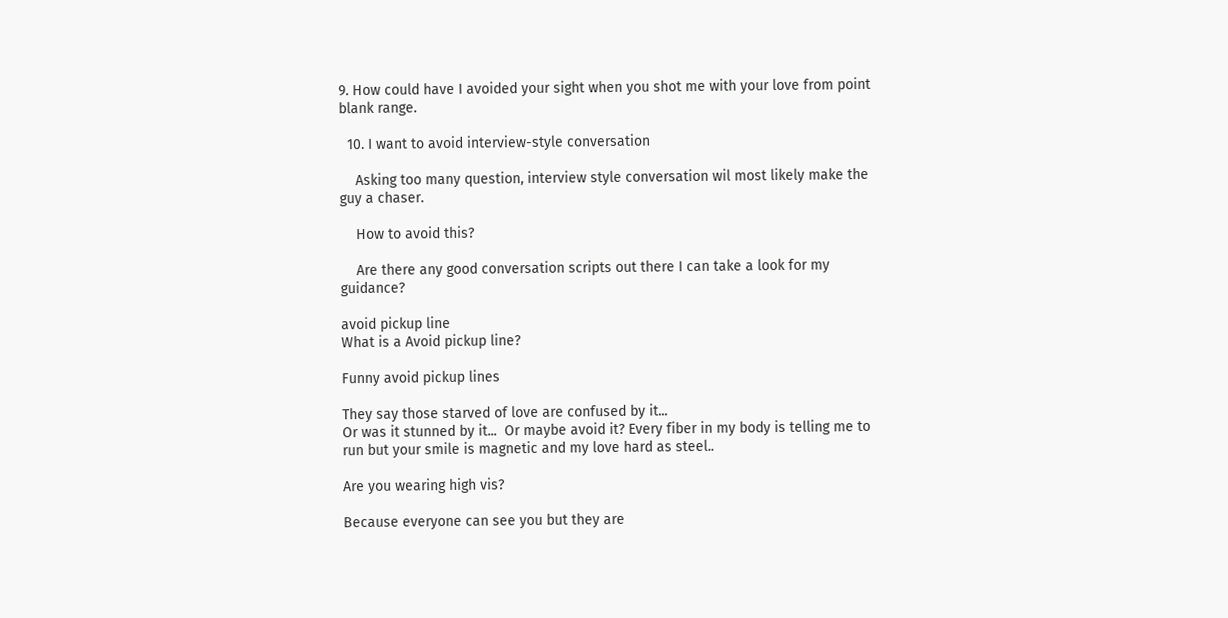9. How could have I avoided your sight when you shot me with your love from point blank range.

  10. I want to avoid interview-style conversation

    Asking too many question, interview style conversation wil most likely make the guy a chaser.

    How to avoid this?

    Are there any good conversation scripts out there I can take a look for my guidance?

avoid pickup line
What is a Avoid pickup line?

Funny avoid pickup lines

They say those starved of love are confused by it...
Or was it stunned by it...  Or maybe avoid it? Every fiber in my body is telling me to run but your smile is magnetic and my love hard as steel..

Are you wearing high vis?

Because everyone can see you but they are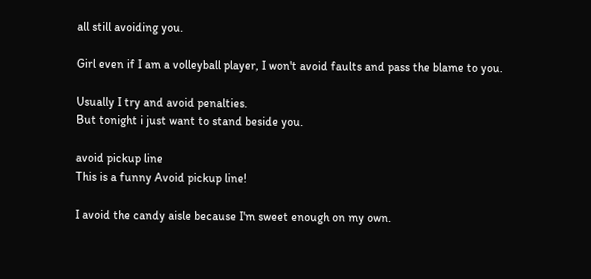all still avoiding you.

Girl even if I am a volleyball player, I won't avoid faults and pass the blame to you.

Usually I try and avoid penalties.
But tonight i just want to stand beside you.

avoid pickup line
This is a funny Avoid pickup line!

I avoid the candy aisle because I'm sweet enough on my own.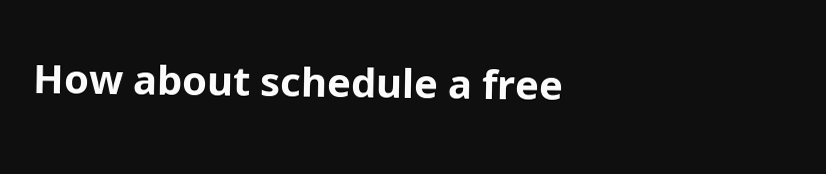How about schedule a free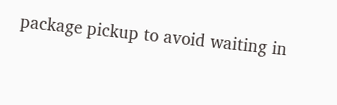package pickup to avoid waiting in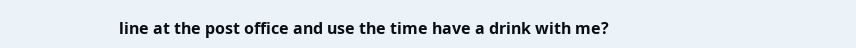line at the post office and use the time have a drink with me?